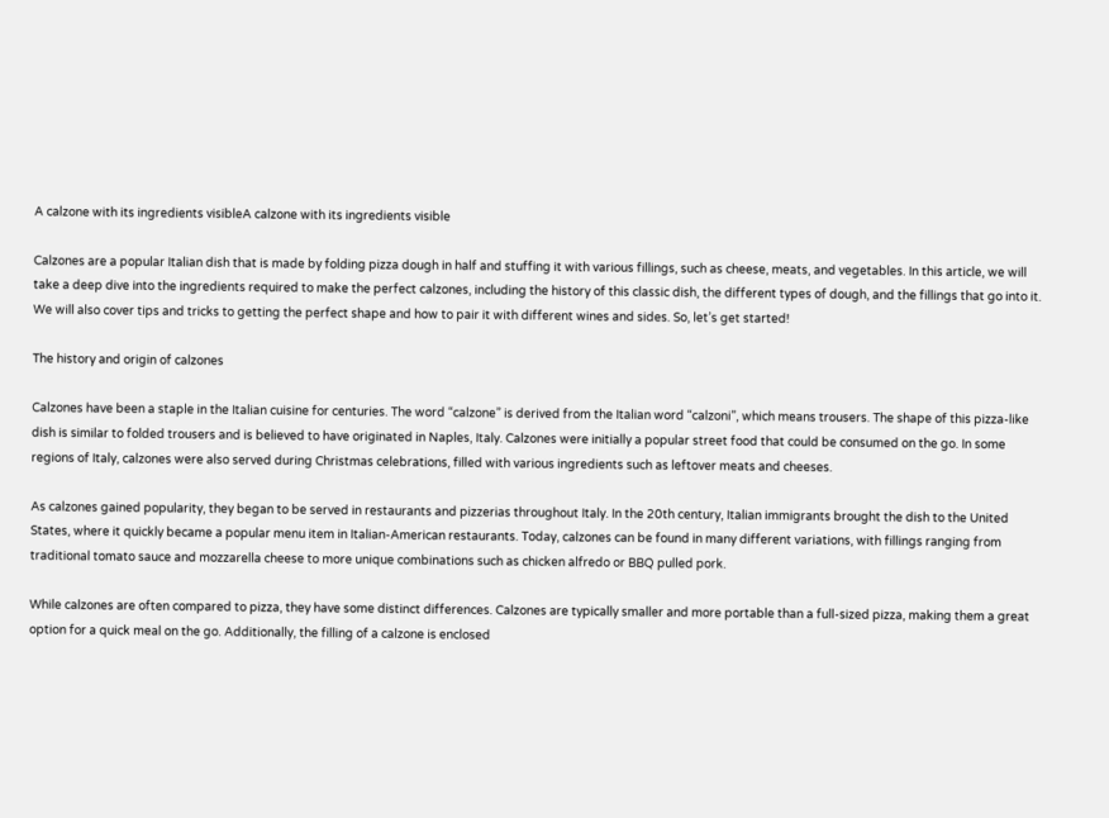A calzone with its ingredients visibleA calzone with its ingredients visible

Calzones are a popular Italian dish that is made by folding pizza dough in half and stuffing it with various fillings, such as cheese, meats, and vegetables. In this article, we will take a deep dive into the ingredients required to make the perfect calzones, including the history of this classic dish, the different types of dough, and the fillings that go into it. We will also cover tips and tricks to getting the perfect shape and how to pair it with different wines and sides. So, let’s get started!

The history and origin of calzones

Calzones have been a staple in the Italian cuisine for centuries. The word “calzone” is derived from the Italian word “calzoni”, which means trousers. The shape of this pizza-like dish is similar to folded trousers and is believed to have originated in Naples, Italy. Calzones were initially a popular street food that could be consumed on the go. In some regions of Italy, calzones were also served during Christmas celebrations, filled with various ingredients such as leftover meats and cheeses.

As calzones gained popularity, they began to be served in restaurants and pizzerias throughout Italy. In the 20th century, Italian immigrants brought the dish to the United States, where it quickly became a popular menu item in Italian-American restaurants. Today, calzones can be found in many different variations, with fillings ranging from traditional tomato sauce and mozzarella cheese to more unique combinations such as chicken alfredo or BBQ pulled pork.

While calzones are often compared to pizza, they have some distinct differences. Calzones are typically smaller and more portable than a full-sized pizza, making them a great option for a quick meal on the go. Additionally, the filling of a calzone is enclosed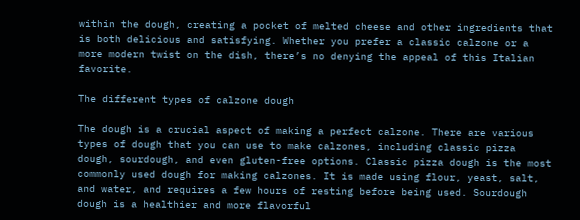within the dough, creating a pocket of melted cheese and other ingredients that is both delicious and satisfying. Whether you prefer a classic calzone or a more modern twist on the dish, there’s no denying the appeal of this Italian favorite.

The different types of calzone dough

The dough is a crucial aspect of making a perfect calzone. There are various types of dough that you can use to make calzones, including classic pizza dough, sourdough, and even gluten-free options. Classic pizza dough is the most commonly used dough for making calzones. It is made using flour, yeast, salt, and water, and requires a few hours of resting before being used. Sourdough dough is a healthier and more flavorful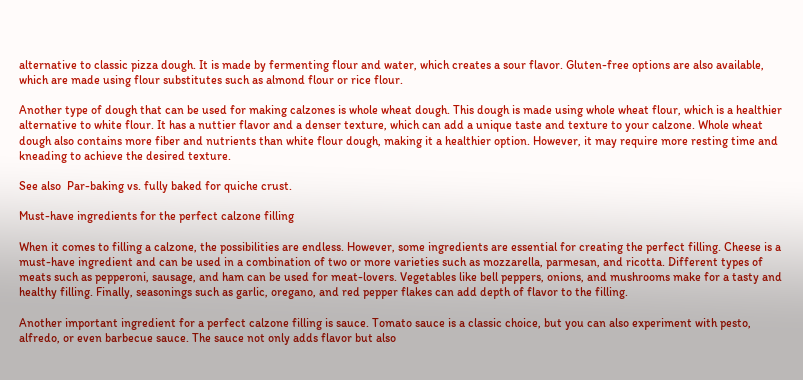alternative to classic pizza dough. It is made by fermenting flour and water, which creates a sour flavor. Gluten-free options are also available, which are made using flour substitutes such as almond flour or rice flour.

Another type of dough that can be used for making calzones is whole wheat dough. This dough is made using whole wheat flour, which is a healthier alternative to white flour. It has a nuttier flavor and a denser texture, which can add a unique taste and texture to your calzone. Whole wheat dough also contains more fiber and nutrients than white flour dough, making it a healthier option. However, it may require more resting time and kneading to achieve the desired texture.

See also  Par-baking vs. fully baked for quiche crust.

Must-have ingredients for the perfect calzone filling

When it comes to filling a calzone, the possibilities are endless. However, some ingredients are essential for creating the perfect filling. Cheese is a must-have ingredient and can be used in a combination of two or more varieties such as mozzarella, parmesan, and ricotta. Different types of meats such as pepperoni, sausage, and ham can be used for meat-lovers. Vegetables like bell peppers, onions, and mushrooms make for a tasty and healthy filling. Finally, seasonings such as garlic, oregano, and red pepper flakes can add depth of flavor to the filling.

Another important ingredient for a perfect calzone filling is sauce. Tomato sauce is a classic choice, but you can also experiment with pesto, alfredo, or even barbecue sauce. The sauce not only adds flavor but also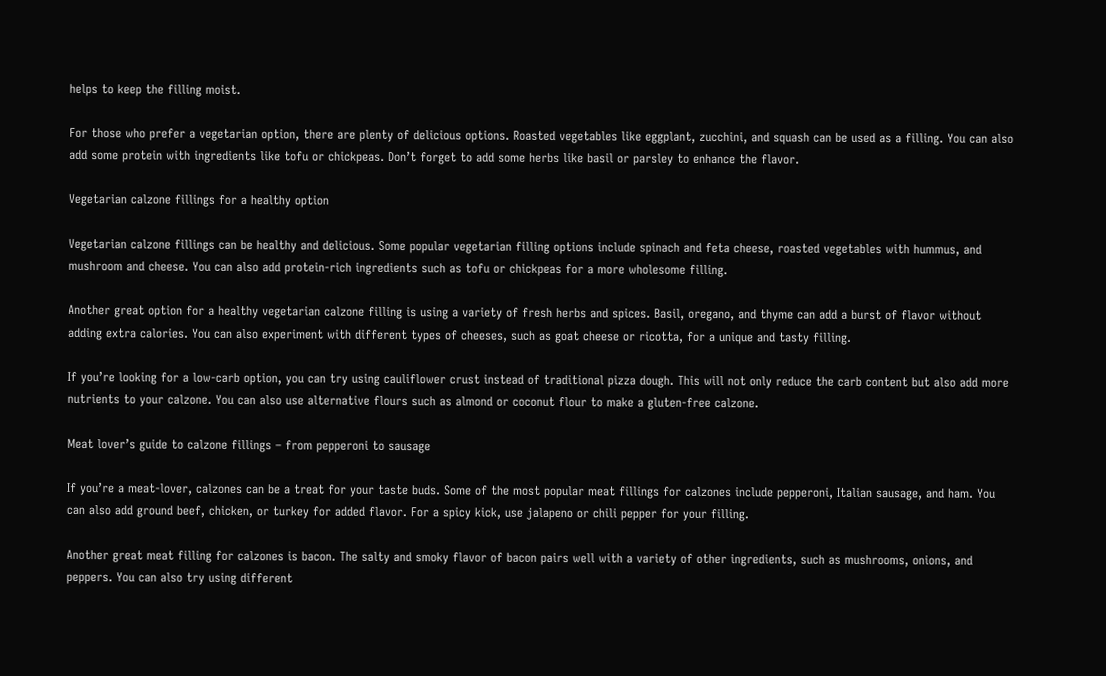helps to keep the filling moist.

For those who prefer a vegetarian option, there are plenty of delicious options. Roasted vegetables like eggplant, zucchini, and squash can be used as a filling. You can also add some protein with ingredients like tofu or chickpeas. Don’t forget to add some herbs like basil or parsley to enhance the flavor.

Vegetarian calzone fillings for a healthy option

Vegetarian calzone fillings can be healthy and delicious. Some popular vegetarian filling options include spinach and feta cheese, roasted vegetables with hummus, and mushroom and cheese. You can also add protein-rich ingredients such as tofu or chickpeas for a more wholesome filling.

Another great option for a healthy vegetarian calzone filling is using a variety of fresh herbs and spices. Basil, oregano, and thyme can add a burst of flavor without adding extra calories. You can also experiment with different types of cheeses, such as goat cheese or ricotta, for a unique and tasty filling.

If you’re looking for a low-carb option, you can try using cauliflower crust instead of traditional pizza dough. This will not only reduce the carb content but also add more nutrients to your calzone. You can also use alternative flours such as almond or coconut flour to make a gluten-free calzone.

Meat lover’s guide to calzone fillings – from pepperoni to sausage

If you’re a meat-lover, calzones can be a treat for your taste buds. Some of the most popular meat fillings for calzones include pepperoni, Italian sausage, and ham. You can also add ground beef, chicken, or turkey for added flavor. For a spicy kick, use jalapeno or chili pepper for your filling.

Another great meat filling for calzones is bacon. The salty and smoky flavor of bacon pairs well with a variety of other ingredients, such as mushrooms, onions, and peppers. You can also try using different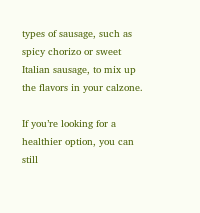types of sausage, such as spicy chorizo or sweet Italian sausage, to mix up the flavors in your calzone.

If you’re looking for a healthier option, you can still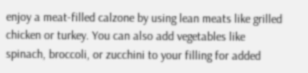enjoy a meat-filled calzone by using lean meats like grilled chicken or turkey. You can also add vegetables like spinach, broccoli, or zucchini to your filling for added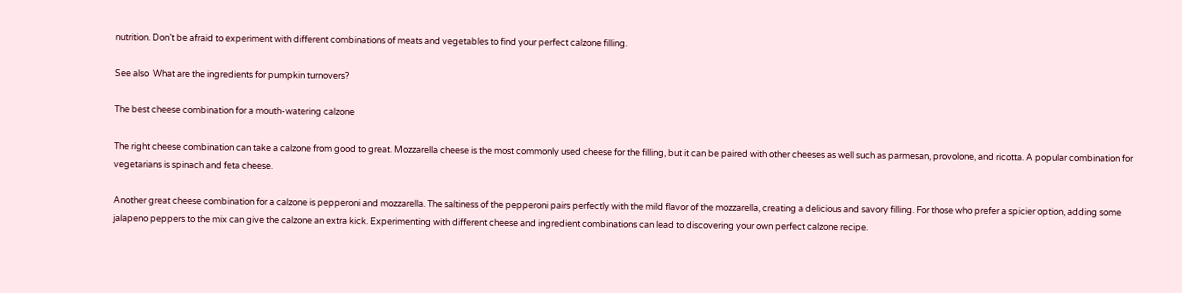nutrition. Don’t be afraid to experiment with different combinations of meats and vegetables to find your perfect calzone filling.

See also  What are the ingredients for pumpkin turnovers?

The best cheese combination for a mouth-watering calzone

The right cheese combination can take a calzone from good to great. Mozzarella cheese is the most commonly used cheese for the filling, but it can be paired with other cheeses as well such as parmesan, provolone, and ricotta. A popular combination for vegetarians is spinach and feta cheese.

Another great cheese combination for a calzone is pepperoni and mozzarella. The saltiness of the pepperoni pairs perfectly with the mild flavor of the mozzarella, creating a delicious and savory filling. For those who prefer a spicier option, adding some jalapeno peppers to the mix can give the calzone an extra kick. Experimenting with different cheese and ingredient combinations can lead to discovering your own perfect calzone recipe.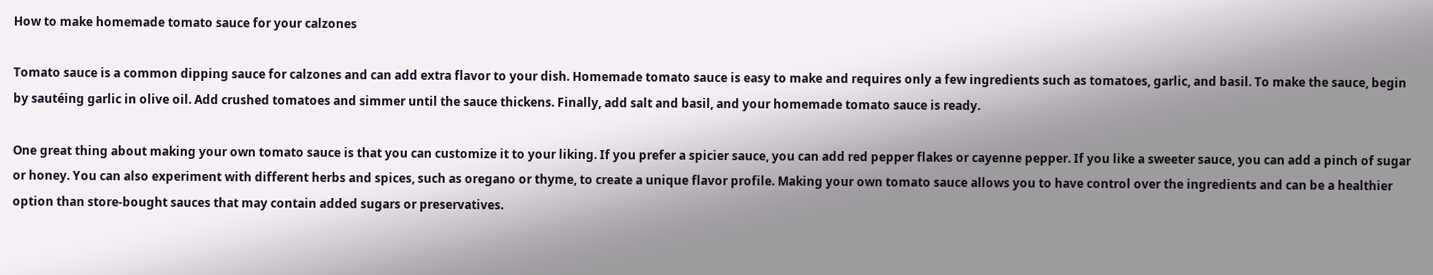How to make homemade tomato sauce for your calzones

Tomato sauce is a common dipping sauce for calzones and can add extra flavor to your dish. Homemade tomato sauce is easy to make and requires only a few ingredients such as tomatoes, garlic, and basil. To make the sauce, begin by sautéing garlic in olive oil. Add crushed tomatoes and simmer until the sauce thickens. Finally, add salt and basil, and your homemade tomato sauce is ready.

One great thing about making your own tomato sauce is that you can customize it to your liking. If you prefer a spicier sauce, you can add red pepper flakes or cayenne pepper. If you like a sweeter sauce, you can add a pinch of sugar or honey. You can also experiment with different herbs and spices, such as oregano or thyme, to create a unique flavor profile. Making your own tomato sauce allows you to have control over the ingredients and can be a healthier option than store-bought sauces that may contain added sugars or preservatives.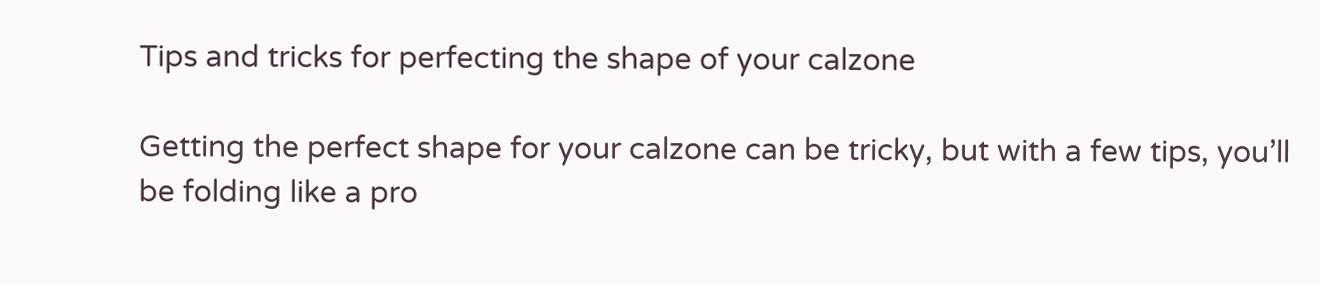Tips and tricks for perfecting the shape of your calzone

Getting the perfect shape for your calzone can be tricky, but with a few tips, you’ll be folding like a pro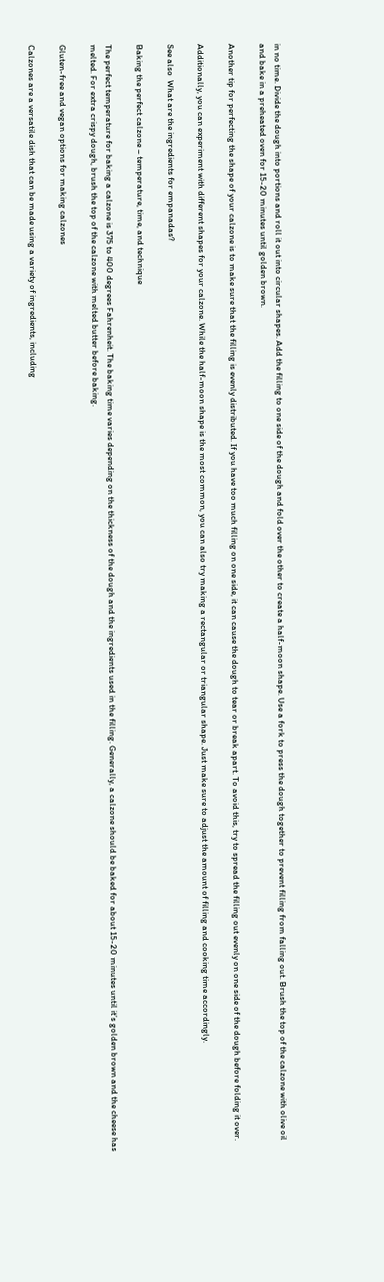in no time. Divide the dough into portions and roll it out into circular shapes. Add the filling to one side of the dough and fold over the other to create a half-moon shape. Use a fork to press the dough together to prevent filling from falling out. Brush the top of the calzone with olive oil and bake in a preheated oven for 15-20 minutes until golden brown.

Another tip for perfecting the shape of your calzone is to make sure that the filling is evenly distributed. If you have too much filling on one side, it can cause the dough to tear or break apart. To avoid this, try to spread the filling out evenly on one side of the dough before folding it over.

Additionally, you can experiment with different shapes for your calzone. While the half-moon shape is the most common, you can also try making a rectangular or triangular shape. Just make sure to adjust the amount of filling and cooking time accordingly.

See also  What are the ingredients for empanadas?

Baking the perfect calzone – temperature, time, and technique

The perfect temperature for baking a calzone is 375 to 400 degrees Fahrenheit. The baking time varies depending on the thickness of the dough and the ingredients used in the filling. Generally, a calzone should be baked for about 15-20 minutes until it’s golden brown and the cheese has melted. For extra crispy dough, brush the top of the calzone with melted butter before baking.

Gluten-free and vegan options for making calzones

Calzones are a versatile dish that can be made using a variety of ingredients, including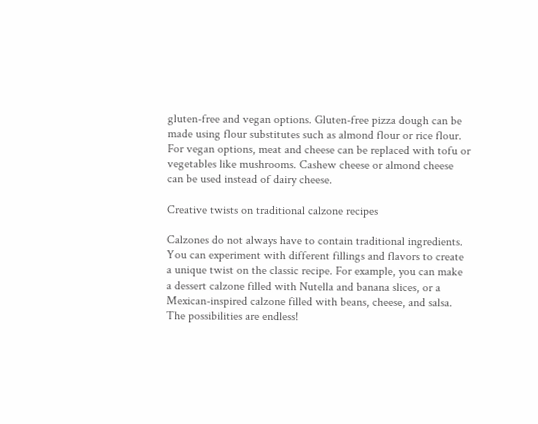gluten-free and vegan options. Gluten-free pizza dough can be made using flour substitutes such as almond flour or rice flour. For vegan options, meat and cheese can be replaced with tofu or vegetables like mushrooms. Cashew cheese or almond cheese can be used instead of dairy cheese.

Creative twists on traditional calzone recipes

Calzones do not always have to contain traditional ingredients. You can experiment with different fillings and flavors to create a unique twist on the classic recipe. For example, you can make a dessert calzone filled with Nutella and banana slices, or a Mexican-inspired calzone filled with beans, cheese, and salsa. The possibilities are endless!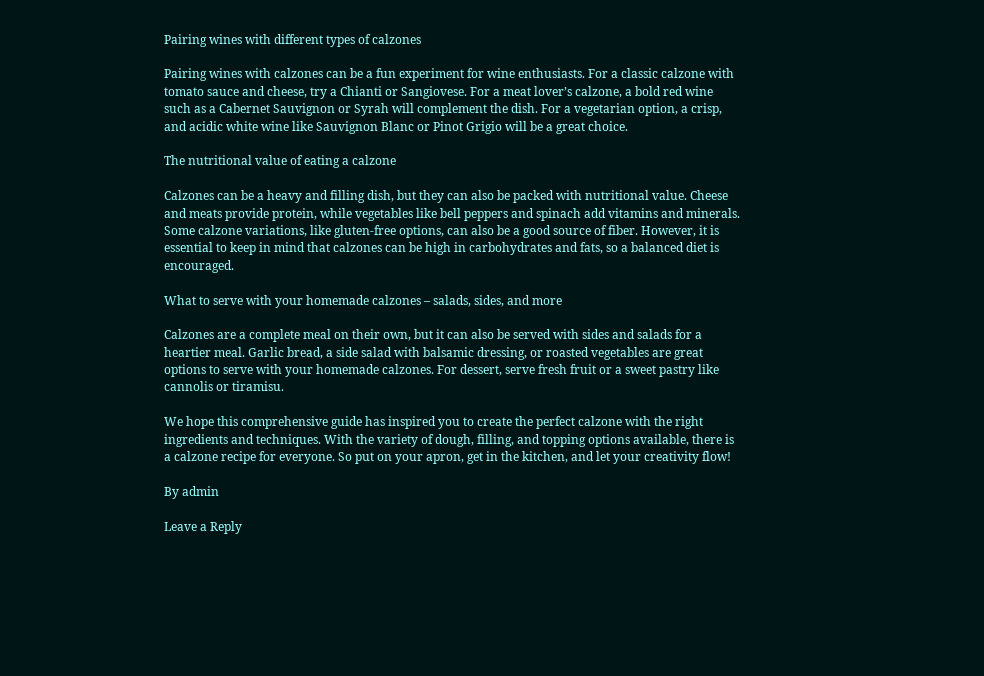Pairing wines with different types of calzones

Pairing wines with calzones can be a fun experiment for wine enthusiasts. For a classic calzone with tomato sauce and cheese, try a Chianti or Sangiovese. For a meat lover’s calzone, a bold red wine such as a Cabernet Sauvignon or Syrah will complement the dish. For a vegetarian option, a crisp, and acidic white wine like Sauvignon Blanc or Pinot Grigio will be a great choice.

The nutritional value of eating a calzone

Calzones can be a heavy and filling dish, but they can also be packed with nutritional value. Cheese and meats provide protein, while vegetables like bell peppers and spinach add vitamins and minerals. Some calzone variations, like gluten-free options, can also be a good source of fiber. However, it is essential to keep in mind that calzones can be high in carbohydrates and fats, so a balanced diet is encouraged.

What to serve with your homemade calzones – salads, sides, and more

Calzones are a complete meal on their own, but it can also be served with sides and salads for a heartier meal. Garlic bread, a side salad with balsamic dressing, or roasted vegetables are great options to serve with your homemade calzones. For dessert, serve fresh fruit or a sweet pastry like cannolis or tiramisu.

We hope this comprehensive guide has inspired you to create the perfect calzone with the right ingredients and techniques. With the variety of dough, filling, and topping options available, there is a calzone recipe for everyone. So put on your apron, get in the kitchen, and let your creativity flow!

By admin

Leave a Reply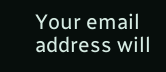Your email address will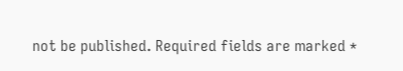not be published. Required fields are marked *